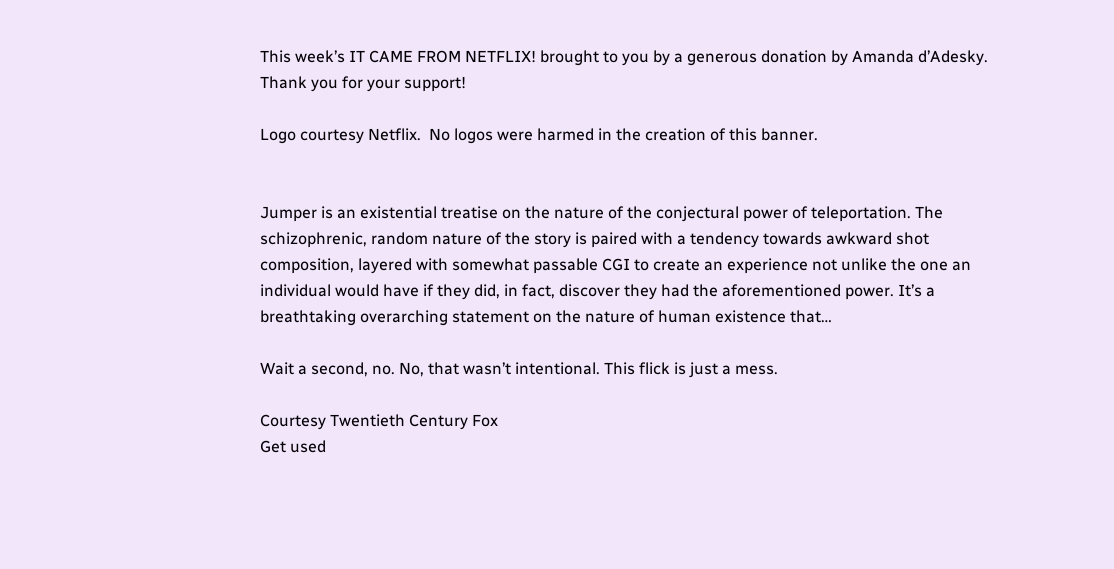This week’s IT CAME FROM NETFLIX! brought to you by a generous donation by Amanda d’Adesky. Thank you for your support!

Logo courtesy Netflix.  No logos were harmed in the creation of this banner.


Jumper is an existential treatise on the nature of the conjectural power of teleportation. The schizophrenic, random nature of the story is paired with a tendency towards awkward shot composition, layered with somewhat passable CGI to create an experience not unlike the one an individual would have if they did, in fact, discover they had the aforementioned power. It’s a breathtaking overarching statement on the nature of human existence that…

Wait a second, no. No, that wasn’t intentional. This flick is just a mess.

Courtesy Twentieth Century Fox
Get used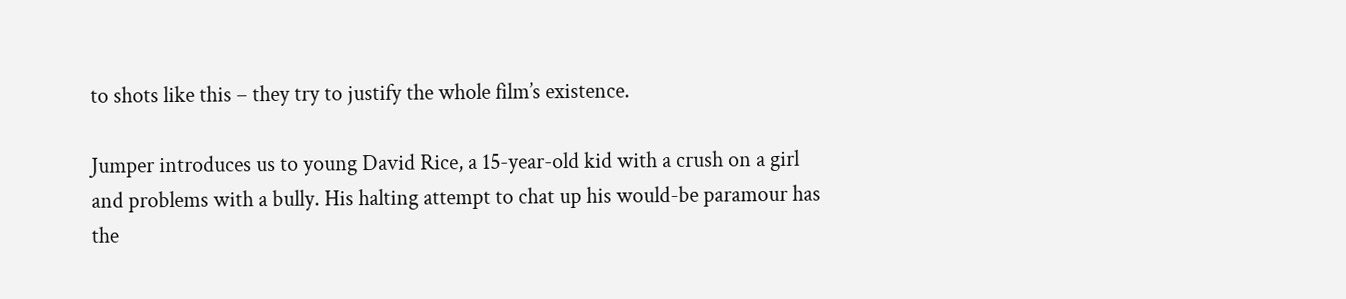to shots like this – they try to justify the whole film’s existence.

Jumper introduces us to young David Rice, a 15-year-old kid with a crush on a girl and problems with a bully. His halting attempt to chat up his would-be paramour has the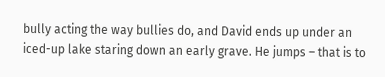bully acting the way bullies do, and David ends up under an iced-up lake staring down an early grave. He jumps – that is to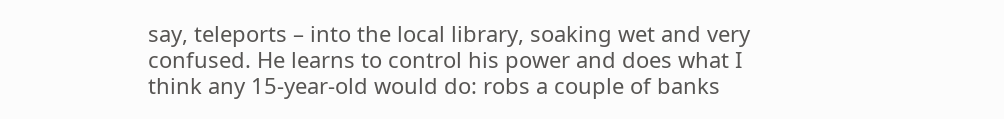say, teleports – into the local library, soaking wet and very confused. He learns to control his power and does what I think any 15-year-old would do: robs a couple of banks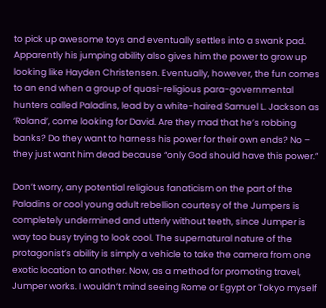to pick up awesome toys and eventually settles into a swank pad. Apparently his jumping ability also gives him the power to grow up looking like Hayden Christensen. Eventually, however, the fun comes to an end when a group of quasi-religious para-governmental hunters called Paladins, lead by a white-haired Samuel L. Jackson as ‘Roland’, come looking for David. Are they mad that he’s robbing banks? Do they want to harness his power for their own ends? No – they just want him dead because “only God should have this power.”

Don’t worry, any potential religious fanaticism on the part of the Paladins or cool young adult rebellion courtesy of the Jumpers is completely undermined and utterly without teeth, since Jumper is way too busy trying to look cool. The supernatural nature of the protagonist’s ability is simply a vehicle to take the camera from one exotic location to another. Now, as a method for promoting travel, Jumper works. I wouldn’t mind seeing Rome or Egypt or Tokyo myself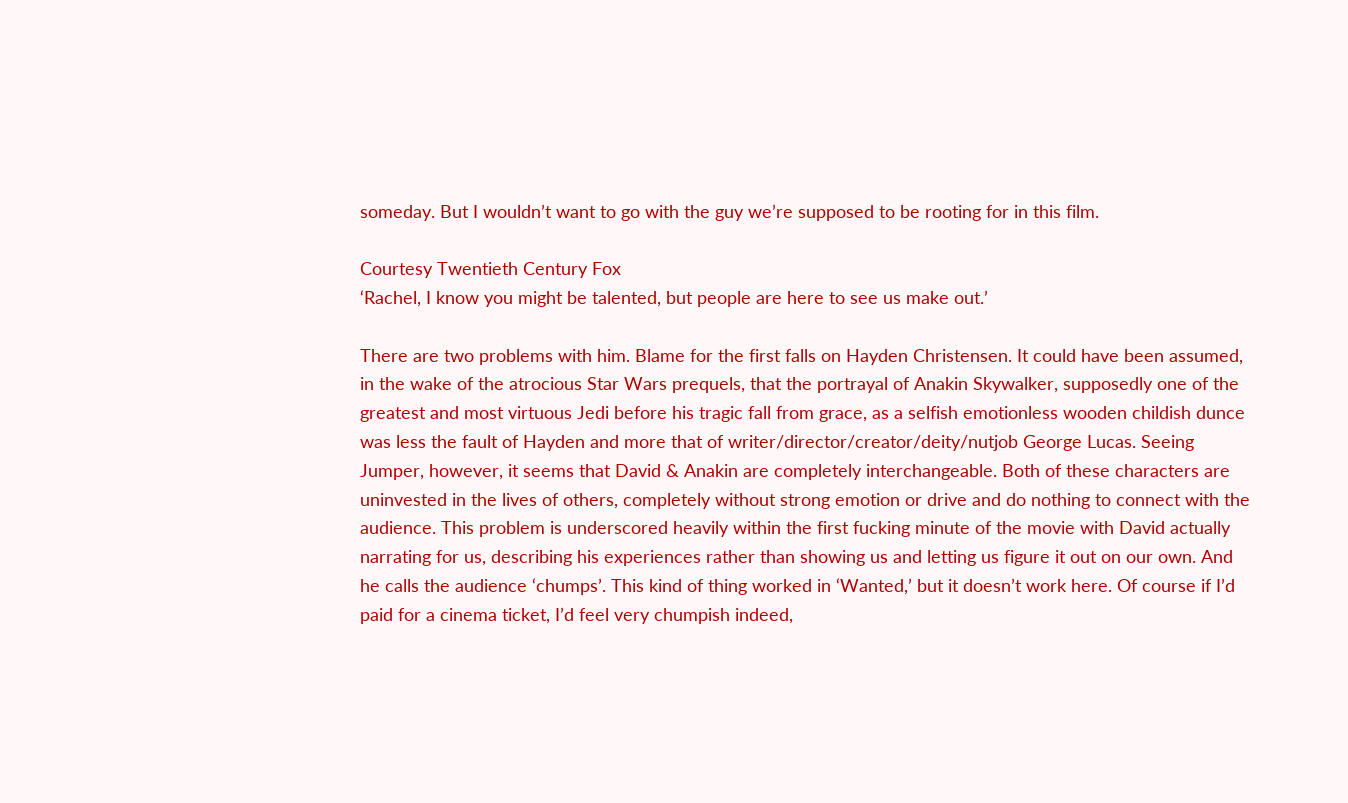someday. But I wouldn’t want to go with the guy we’re supposed to be rooting for in this film.

Courtesy Twentieth Century Fox
‘Rachel, I know you might be talented, but people are here to see us make out.’

There are two problems with him. Blame for the first falls on Hayden Christensen. It could have been assumed, in the wake of the atrocious Star Wars prequels, that the portrayal of Anakin Skywalker, supposedly one of the greatest and most virtuous Jedi before his tragic fall from grace, as a selfish emotionless wooden childish dunce was less the fault of Hayden and more that of writer/director/creator/deity/nutjob George Lucas. Seeing Jumper, however, it seems that David & Anakin are completely interchangeable. Both of these characters are uninvested in the lives of others, completely without strong emotion or drive and do nothing to connect with the audience. This problem is underscored heavily within the first fucking minute of the movie with David actually narrating for us, describing his experiences rather than showing us and letting us figure it out on our own. And he calls the audience ‘chumps’. This kind of thing worked in ‘Wanted,’ but it doesn’t work here. Of course if I’d paid for a cinema ticket, I’d feel very chumpish indeed,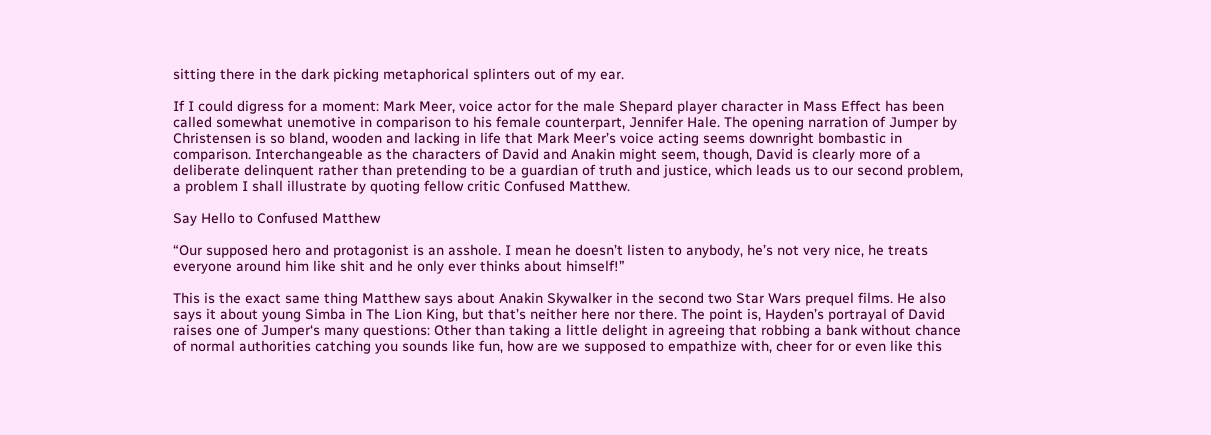sitting there in the dark picking metaphorical splinters out of my ear.

If I could digress for a moment: Mark Meer, voice actor for the male Shepard player character in Mass Effect has been called somewhat unemotive in comparison to his female counterpart, Jennifer Hale. The opening narration of Jumper by Christensen is so bland, wooden and lacking in life that Mark Meer’s voice acting seems downright bombastic in comparison. Interchangeable as the characters of David and Anakin might seem, though, David is clearly more of a deliberate delinquent rather than pretending to be a guardian of truth and justice, which leads us to our second problem, a problem I shall illustrate by quoting fellow critic Confused Matthew.

Say Hello to Confused Matthew

“Our supposed hero and protagonist is an asshole. I mean he doesn’t listen to anybody, he’s not very nice, he treats everyone around him like shit and he only ever thinks about himself!”

This is the exact same thing Matthew says about Anakin Skywalker in the second two Star Wars prequel films. He also says it about young Simba in The Lion King, but that’s neither here nor there. The point is, Hayden’s portrayal of David raises one of Jumper‘s many questions: Other than taking a little delight in agreeing that robbing a bank without chance of normal authorities catching you sounds like fun, how are we supposed to empathize with, cheer for or even like this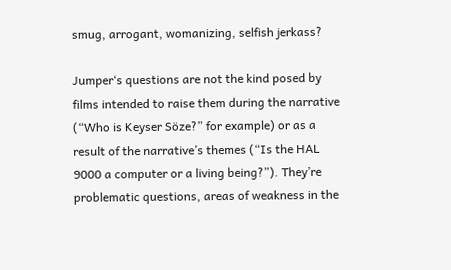smug, arrogant, womanizing, selfish jerkass?

Jumper‘s questions are not the kind posed by films intended to raise them during the narrative (“Who is Keyser Söze?” for example) or as a result of the narrative’s themes (“Is the HAL 9000 a computer or a living being?”). They’re problematic questions, areas of weakness in the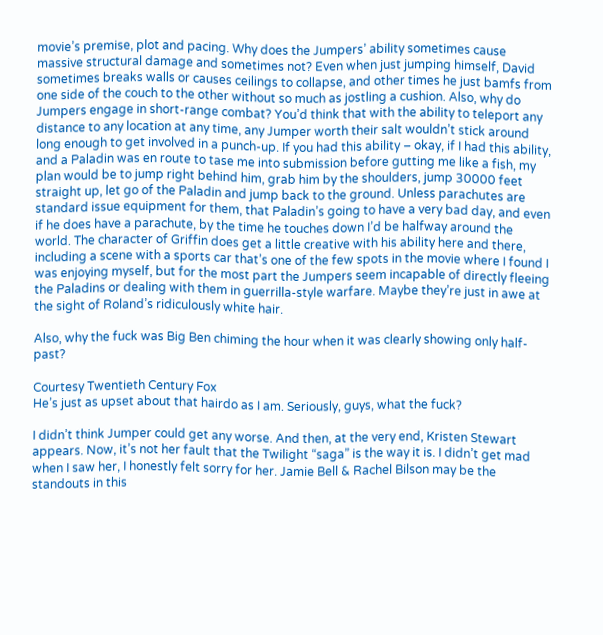movie’s premise, plot and pacing. Why does the Jumpers’ ability sometimes cause massive structural damage and sometimes not? Even when just jumping himself, David sometimes breaks walls or causes ceilings to collapse, and other times he just bamfs from one side of the couch to the other without so much as jostling a cushion. Also, why do Jumpers engage in short-range combat? You’d think that with the ability to teleport any distance to any location at any time, any Jumper worth their salt wouldn’t stick around long enough to get involved in a punch-up. If you had this ability – okay, if I had this ability, and a Paladin was en route to tase me into submission before gutting me like a fish, my plan would be to jump right behind him, grab him by the shoulders, jump 30000 feet straight up, let go of the Paladin and jump back to the ground. Unless parachutes are standard issue equipment for them, that Paladin’s going to have a very bad day, and even if he does have a parachute, by the time he touches down I’d be halfway around the world. The character of Griffin does get a little creative with his ability here and there, including a scene with a sports car that’s one of the few spots in the movie where I found I was enjoying myself, but for the most part the Jumpers seem incapable of directly fleeing the Paladins or dealing with them in guerrilla-style warfare. Maybe they’re just in awe at the sight of Roland’s ridiculously white hair.

Also, why the fuck was Big Ben chiming the hour when it was clearly showing only half-past?

Courtesy Twentieth Century Fox
He’s just as upset about that hairdo as I am. Seriously, guys, what the fuck?

I didn’t think Jumper could get any worse. And then, at the very end, Kristen Stewart appears. Now, it’s not her fault that the Twilight “saga” is the way it is. I didn’t get mad when I saw her, I honestly felt sorry for her. Jamie Bell & Rachel Bilson may be the standouts in this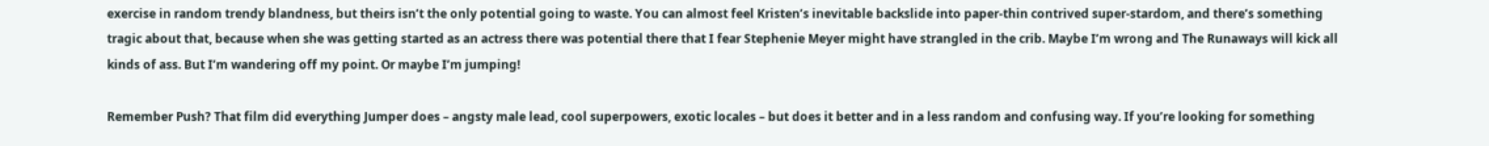exercise in random trendy blandness, but theirs isn’t the only potential going to waste. You can almost feel Kristen’s inevitable backslide into paper-thin contrived super-stardom, and there’s something tragic about that, because when she was getting started as an actress there was potential there that I fear Stephenie Meyer might have strangled in the crib. Maybe I’m wrong and The Runaways will kick all kinds of ass. But I’m wandering off my point. Or maybe I’m jumping!

Remember Push? That film did everything Jumper does – angsty male lead, cool superpowers, exotic locales – but does it better and in a less random and confusing way. If you’re looking for something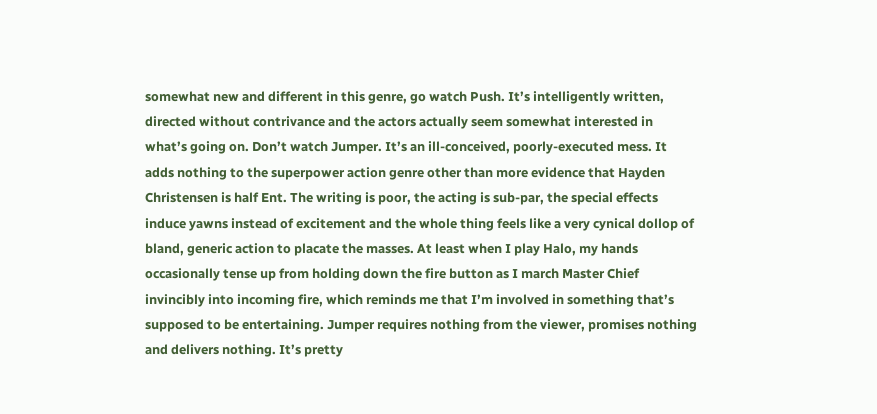somewhat new and different in this genre, go watch Push. It’s intelligently written, directed without contrivance and the actors actually seem somewhat interested in what’s going on. Don’t watch Jumper. It’s an ill-conceived, poorly-executed mess. It adds nothing to the superpower action genre other than more evidence that Hayden Christensen is half Ent. The writing is poor, the acting is sub-par, the special effects induce yawns instead of excitement and the whole thing feels like a very cynical dollop of bland, generic action to placate the masses. At least when I play Halo, my hands occasionally tense up from holding down the fire button as I march Master Chief invincibly into incoming fire, which reminds me that I’m involved in something that’s supposed to be entertaining. Jumper requires nothing from the viewer, promises nothing and delivers nothing. It’s pretty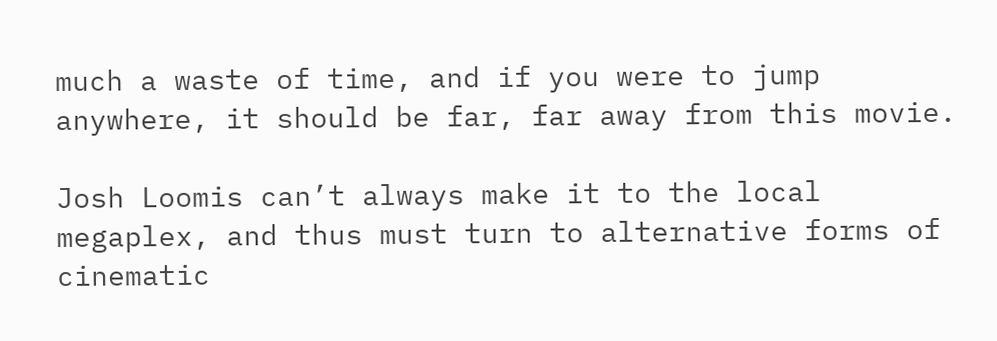much a waste of time, and if you were to jump anywhere, it should be far, far away from this movie.

Josh Loomis can’t always make it to the local megaplex, and thus must turn to alternative forms of cinematic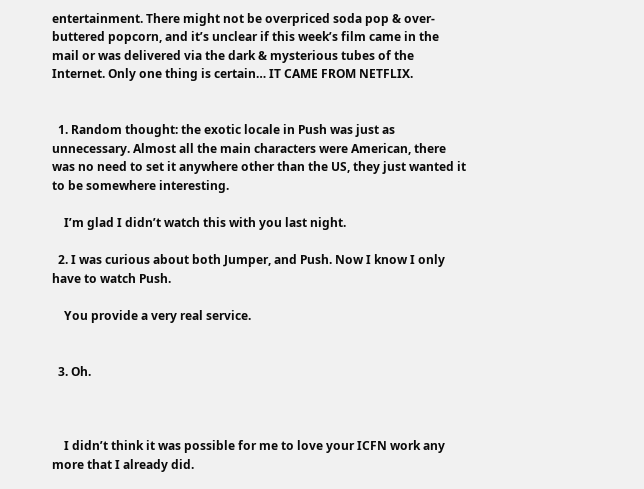entertainment. There might not be overpriced soda pop & over-buttered popcorn, and it’s unclear if this week’s film came in the mail or was delivered via the dark & mysterious tubes of the Internet. Only one thing is certain… IT CAME FROM NETFLIX.


  1. Random thought: the exotic locale in Push was just as unnecessary. Almost all the main characters were American, there was no need to set it anywhere other than the US, they just wanted it to be somewhere interesting.

    I’m glad I didn’t watch this with you last night.

  2. I was curious about both Jumper, and Push. Now I know I only have to watch Push.

    You provide a very real service.


  3. Oh.



    I didn’t think it was possible for me to love your ICFN work any more that I already did.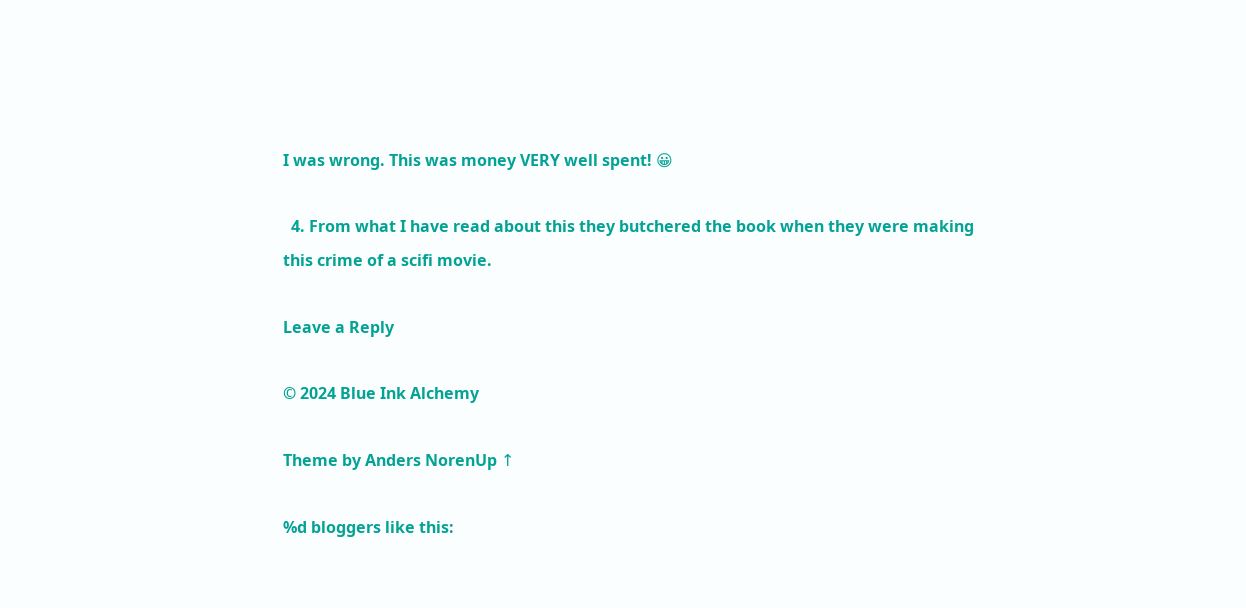I was wrong. This was money VERY well spent! 😀

  4. From what I have read about this they butchered the book when they were making this crime of a scifi movie.

Leave a Reply

© 2024 Blue Ink Alchemy

Theme by Anders NorenUp ↑

%d bloggers like this: